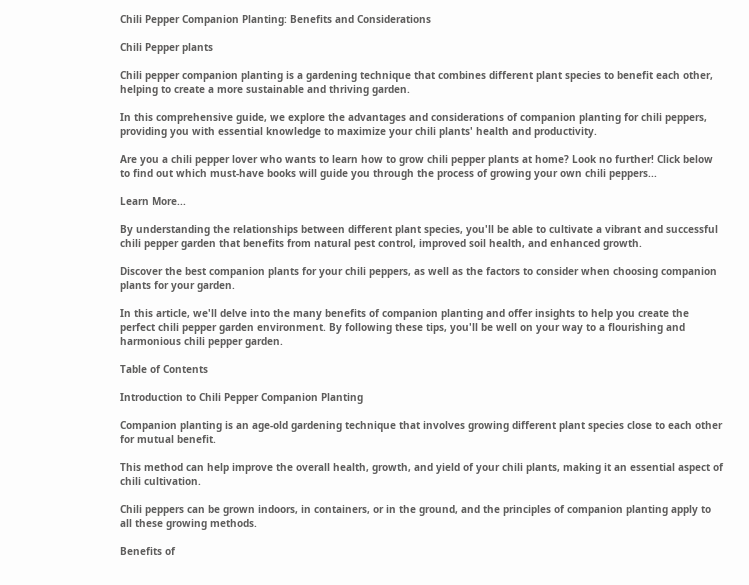Chili Pepper Companion Planting: Benefits and Considerations

Chili Pepper plants

Chili pepper companion planting is a gardening technique that combines different plant species to benefit each other, helping to create a more sustainable and thriving garden.

In this comprehensive guide, we explore the advantages and considerations of companion planting for chili peppers, providing you with essential knowledge to maximize your chili plants' health and productivity.

Are you a chili pepper lover who wants to learn how to grow chili pepper plants at home? Look no further! Click below to find out which must-have books will guide you through the process of growing your own chili peppers...

Learn More...

By understanding the relationships between different plant species, you'll be able to cultivate a vibrant and successful chili pepper garden that benefits from natural pest control, improved soil health, and enhanced growth.

Discover the best companion plants for your chili peppers, as well as the factors to consider when choosing companion plants for your garden.

In this article, we'll delve into the many benefits of companion planting and offer insights to help you create the perfect chili pepper garden environment. By following these tips, you'll be well on your way to a flourishing and harmonious chili pepper garden.

Table of Contents

Introduction to Chili Pepper Companion Planting

Companion planting is an age-old gardening technique that involves growing different plant species close to each other for mutual benefit.

This method can help improve the overall health, growth, and yield of your chili plants, making it an essential aspect of chili cultivation.

Chili peppers can be grown indoors, in containers, or in the ground, and the principles of companion planting apply to all these growing methods.

Benefits of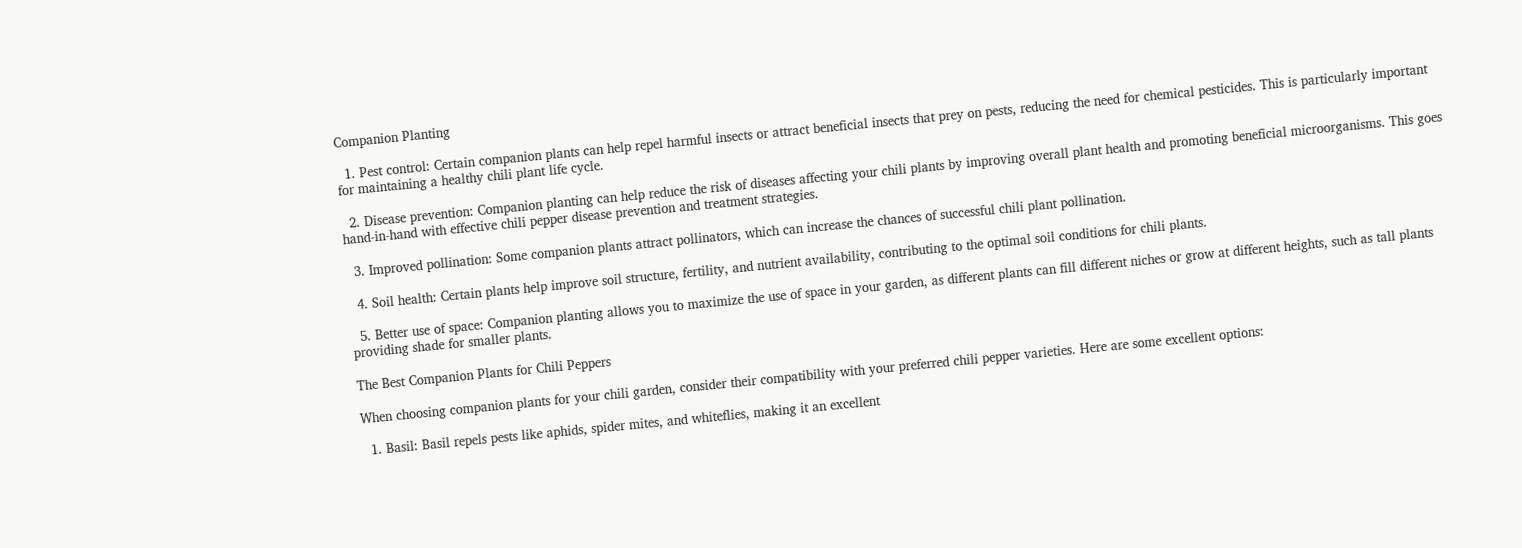Companion Planting

  1. Pest control: Certain companion plants can help repel harmful insects or attract beneficial insects that prey on pests, reducing the need for chemical pesticides. This is particularly important for maintaining a healthy chili plant life cycle.

  2. Disease prevention: Companion planting can help reduce the risk of diseases affecting your chili plants by improving overall plant health and promoting beneficial microorganisms. This goes hand-in-hand with effective chili pepper disease prevention and treatment strategies.

  3. Improved pollination: Some companion plants attract pollinators, which can increase the chances of successful chili plant pollination.

  4. Soil health: Certain plants help improve soil structure, fertility, and nutrient availability, contributing to the optimal soil conditions for chili plants.

  5. Better use of space: Companion planting allows you to maximize the use of space in your garden, as different plants can fill different niches or grow at different heights, such as tall plants providing shade for smaller plants.

The Best Companion Plants for Chili Peppers

When choosing companion plants for your chili garden, consider their compatibility with your preferred chili pepper varieties. Here are some excellent options:

  1. Basil: Basil repels pests like aphids, spider mites, and whiteflies, making it an excellent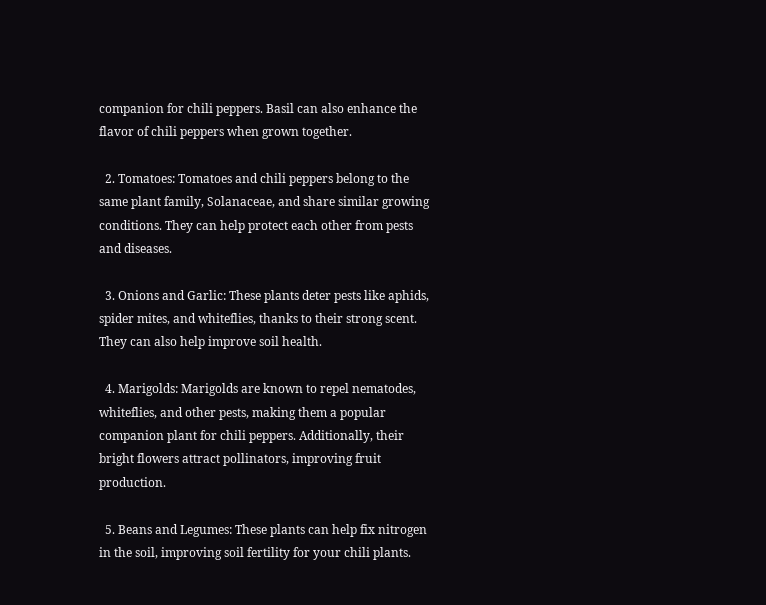companion for chili peppers. Basil can also enhance the flavor of chili peppers when grown together.

  2. Tomatoes: Tomatoes and chili peppers belong to the same plant family, Solanaceae, and share similar growing conditions. They can help protect each other from pests and diseases.

  3. Onions and Garlic: These plants deter pests like aphids, spider mites, and whiteflies, thanks to their strong scent. They can also help improve soil health.

  4. Marigolds: Marigolds are known to repel nematodes, whiteflies, and other pests, making them a popular companion plant for chili peppers. Additionally, their bright flowers attract pollinators, improving fruit production.

  5. Beans and Legumes: These plants can help fix nitrogen in the soil, improving soil fertility for your chili plants.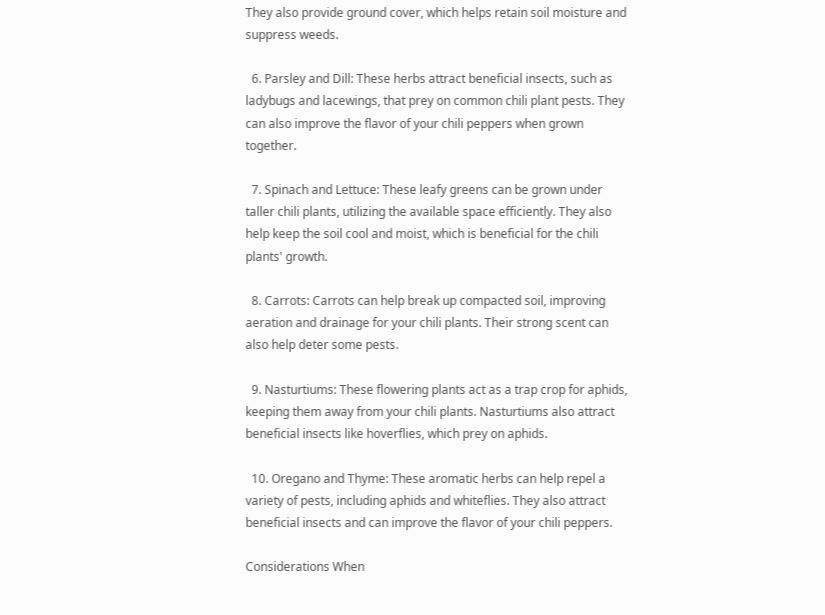They also provide ground cover, which helps retain soil moisture and suppress weeds.

  6. Parsley and Dill: These herbs attract beneficial insects, such as ladybugs and lacewings, that prey on common chili plant pests. They can also improve the flavor of your chili peppers when grown together.

  7. Spinach and Lettuce: These leafy greens can be grown under taller chili plants, utilizing the available space efficiently. They also help keep the soil cool and moist, which is beneficial for the chili plants' growth.

  8. Carrots: Carrots can help break up compacted soil, improving aeration and drainage for your chili plants. Their strong scent can also help deter some pests.

  9. Nasturtiums: These flowering plants act as a trap crop for aphids, keeping them away from your chili plants. Nasturtiums also attract beneficial insects like hoverflies, which prey on aphids.

  10. Oregano and Thyme: These aromatic herbs can help repel a variety of pests, including aphids and whiteflies. They also attract beneficial insects and can improve the flavor of your chili peppers.

Considerations When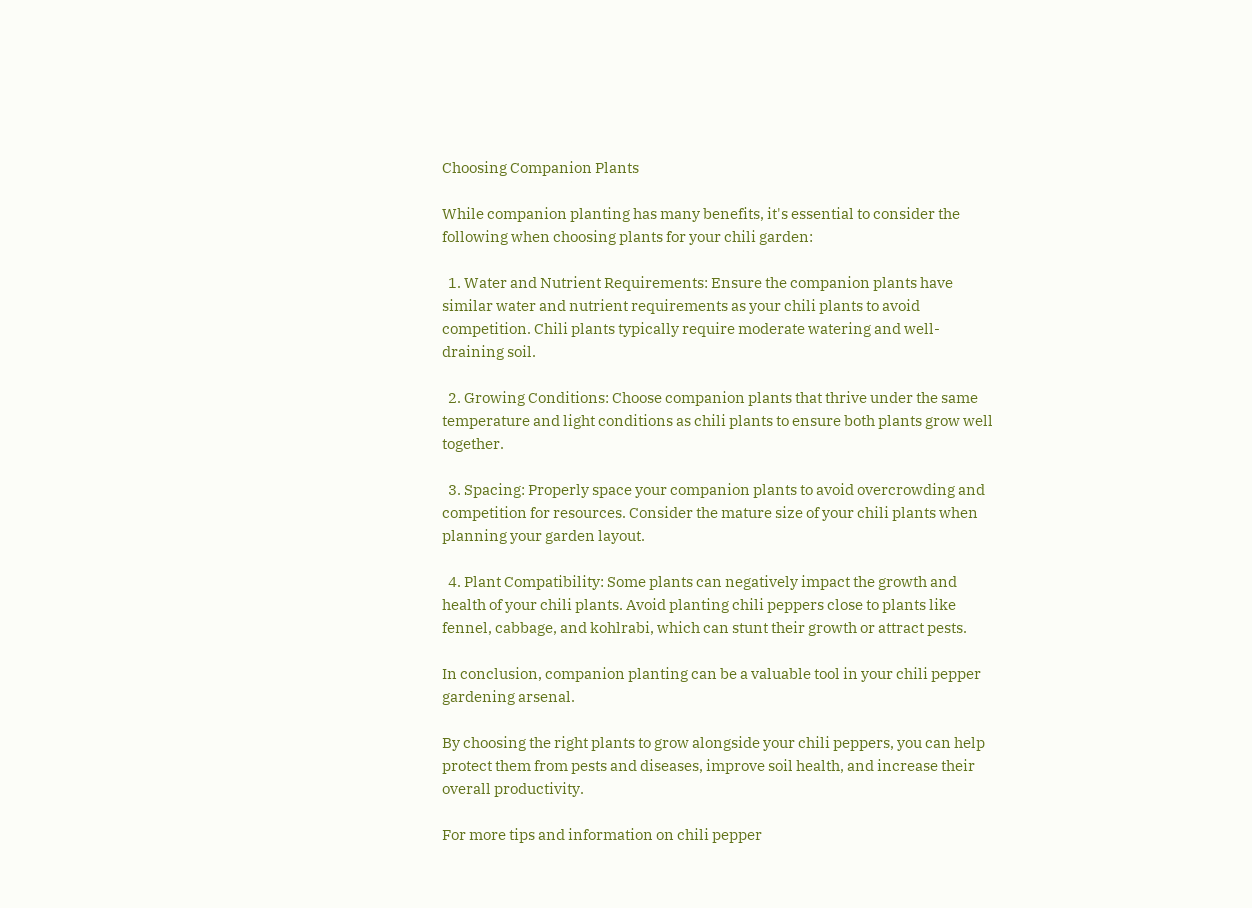Choosing Companion Plants

While companion planting has many benefits, it's essential to consider the following when choosing plants for your chili garden:

  1. Water and Nutrient Requirements: Ensure the companion plants have similar water and nutrient requirements as your chili plants to avoid competition. Chili plants typically require moderate watering and well-draining soil.

  2. Growing Conditions: Choose companion plants that thrive under the same temperature and light conditions as chili plants to ensure both plants grow well together.

  3. Spacing: Properly space your companion plants to avoid overcrowding and competition for resources. Consider the mature size of your chili plants when planning your garden layout.

  4. Plant Compatibility: Some plants can negatively impact the growth and health of your chili plants. Avoid planting chili peppers close to plants like fennel, cabbage, and kohlrabi, which can stunt their growth or attract pests.

In conclusion, companion planting can be a valuable tool in your chili pepper gardening arsenal.

By choosing the right plants to grow alongside your chili peppers, you can help protect them from pests and diseases, improve soil health, and increase their overall productivity.

For more tips and information on chili pepper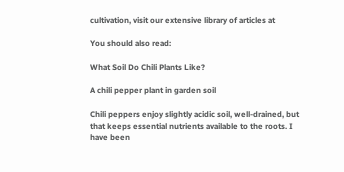cultivation, visit our extensive library of articles at

You should also read:

What Soil Do Chili Plants Like?

A chili pepper plant in garden soil

Chili peppers enjoy slightly acidic soil, well-drained, but that keeps essential nutrients available to the roots. I have been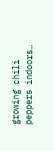growing chili peppers indoors…